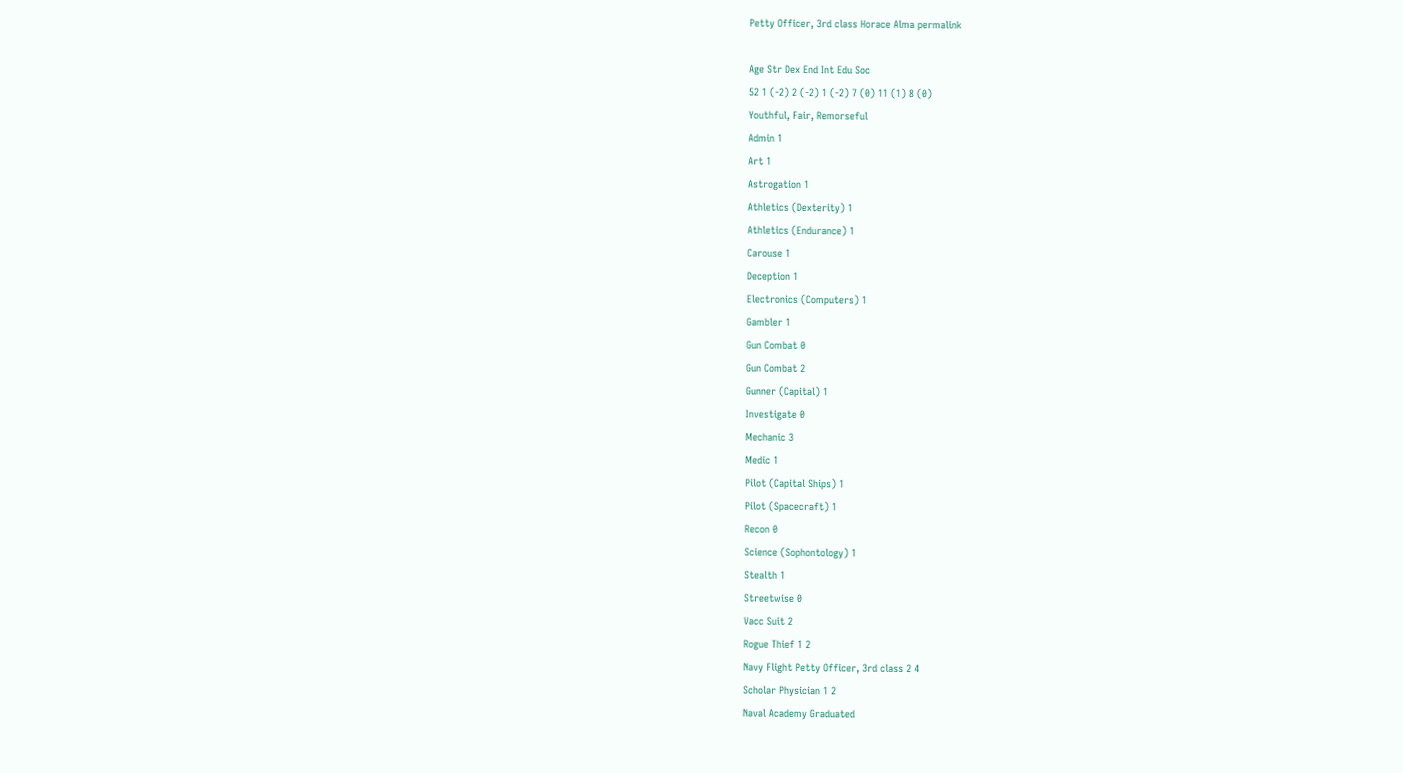Petty Officer, 3rd class Horace Alma permalink

Age Str Dex End Int Edu Soc
52 1 (-2) 2 (-2) 1 (-2) 7 (0) 11 (1) 8 (0)
Youthful, Fair, Remorseful
Admin 1
Art 1
Astrogation 1
Athletics (Dexterity) 1
Athletics (Endurance) 1
Carouse 1
Deception 1
Electronics (Computers) 1
Gambler 1
Gun Combat 0
Gun Combat 2
Gunner (Capital) 1
Investigate 0
Mechanic 3
Medic 1
Pilot (Capital Ships) 1
Pilot (Spacecraft) 1
Recon 0
Science (Sophontology) 1
Stealth 1
Streetwise 0
Vacc Suit 2
Rogue Thief 1 2
Navy Flight Petty Officer, 3rd class 2 4
Scholar Physician 1 2
Naval Academy Graduated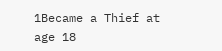1Became a Thief at age 18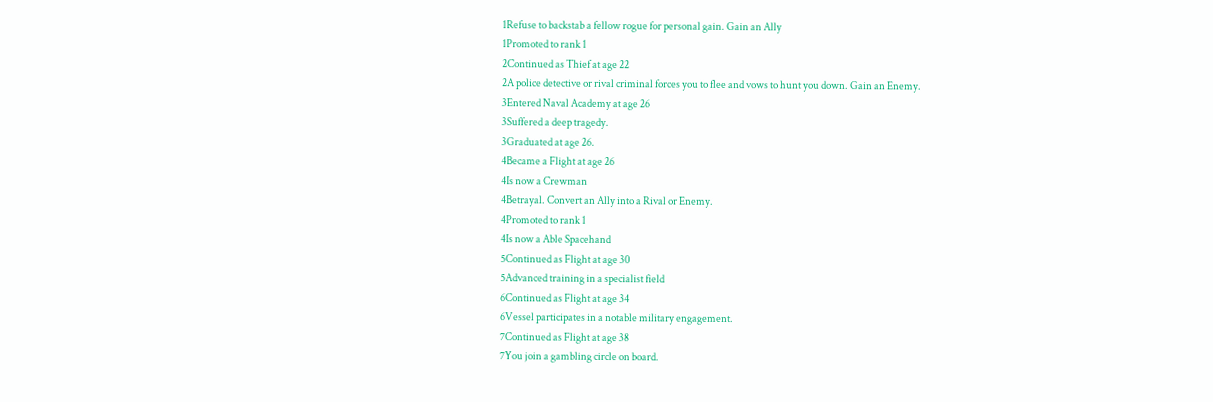1Refuse to backstab a fellow rogue for personal gain. Gain an Ally
1Promoted to rank 1
2Continued as Thief at age 22
2A police detective or rival criminal forces you to flee and vows to hunt you down. Gain an Enemy.
3Entered Naval Academy at age 26
3Suffered a deep tragedy.
3Graduated at age 26.
4Became a Flight at age 26
4Is now a Crewman
4Betrayal. Convert an Ally into a Rival or Enemy.
4Promoted to rank 1
4Is now a Able Spacehand
5Continued as Flight at age 30
5Advanced training in a specialist field
6Continued as Flight at age 34
6Vessel participates in a notable military engagement.
7Continued as Flight at age 38
7You join a gambling circle on board.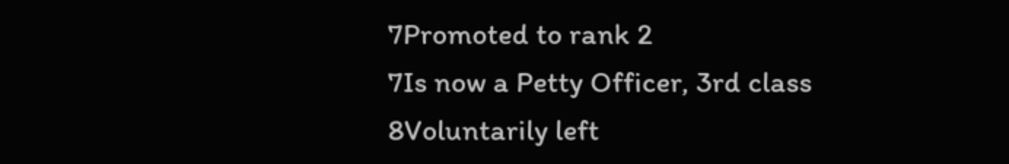7Promoted to rank 2
7Is now a Petty Officer, 3rd class
8Voluntarily left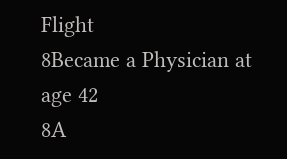Flight
8Became a Physician at age 42
8A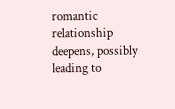romantic relationship deepens, possibly leading to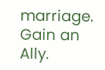marriage. Gain an Ally.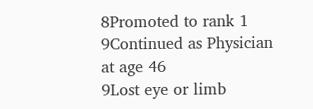8Promoted to rank 1
9Continued as Physician at age 46
9Lost eye or limb